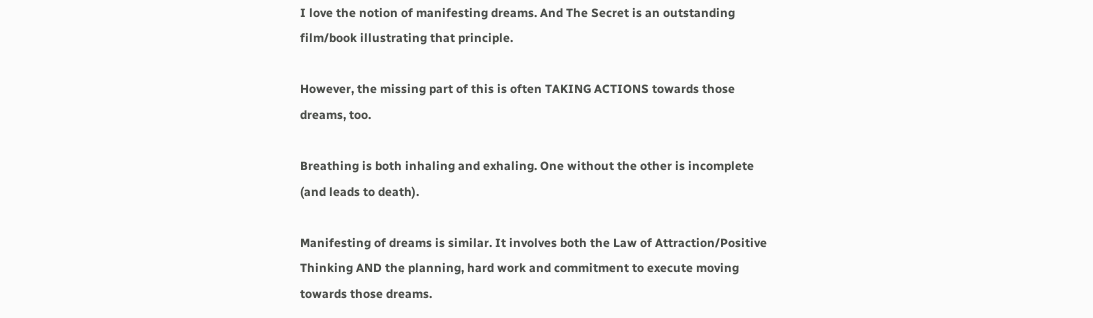I love the notion of manifesting dreams. And The Secret is an outstanding film/book illustrating that principle.

However, the missing part of this is often TAKING ACTIONS towards those dreams, too.

Breathing is both inhaling and exhaling. One without the other is incomplete (and leads to death).

Manifesting of dreams is similar. It involves both the Law of Attraction/Positive Thinking AND the planning, hard work and commitment to execute moving towards those dreams.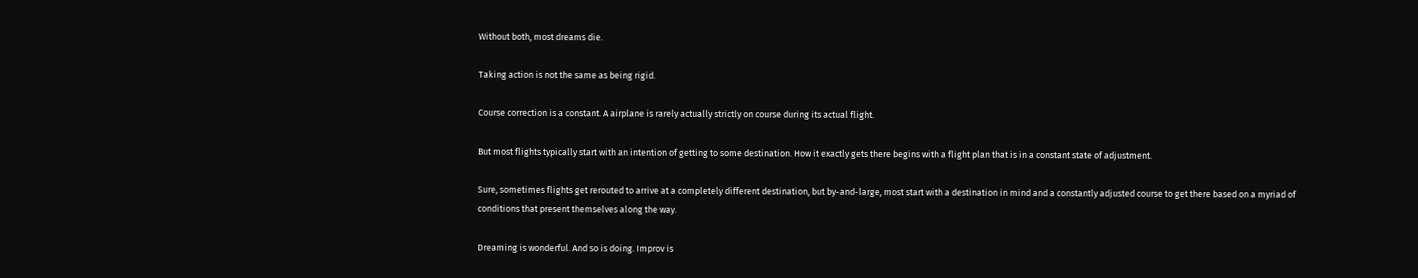Without both, most dreams die.

Taking action is not the same as being rigid.

Course correction is a constant. A airplane is rarely actually strictly on course during its actual flight.

But most flights typically start with an intention of getting to some destination. How it exactly gets there begins with a flight plan that is in a constant state of adjustment.

Sure, sometimes flights get rerouted to arrive at a completely different destination, but by-and-large, most start with a destination in mind and a constantly adjusted course to get there based on a myriad of conditions that present themselves along the way.

Dreaming is wonderful. And so is doing. Improv is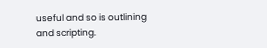useful and so is outlining and scripting.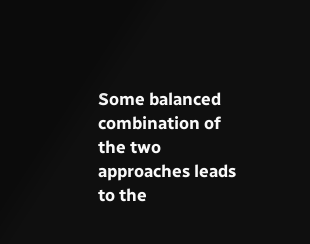Some balanced combination of the two approaches leads to the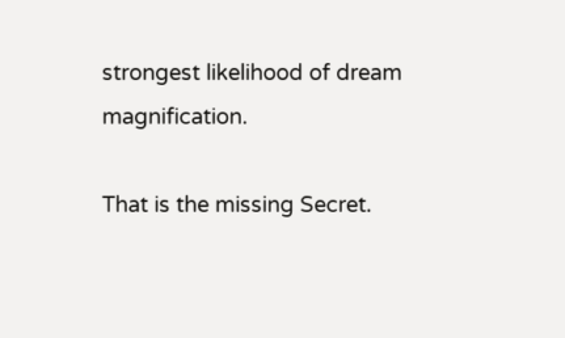strongest likelihood of dream magnification.

That is the missing Secret.